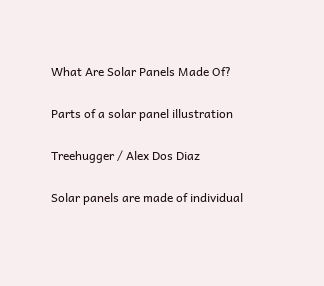What Are Solar Panels Made Of?

Parts of a solar panel illustration

Treehugger / Alex Dos Diaz

Solar panels are made of individual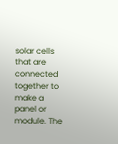solar cells that are connected together to make a panel or module. The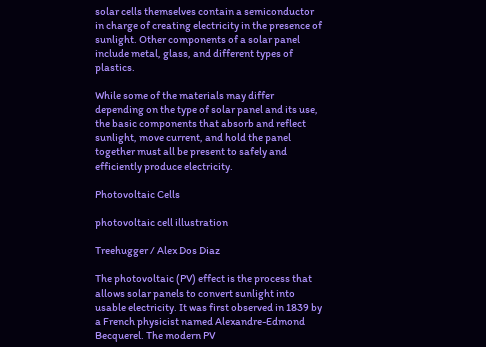solar cells themselves contain a semiconductor in charge of creating electricity in the presence of sunlight. Other components of a solar panel include metal, glass, and different types of plastics.

While some of the materials may differ depending on the type of solar panel and its use, the basic components that absorb and reflect sunlight, move current, and hold the panel together must all be present to safely and efficiently produce electricity.

Photovoltaic Cells

photovoltaic cell illustration

Treehugger / Alex Dos Diaz

The photovoltaic (PV) effect is the process that allows solar panels to convert sunlight into usable electricity. It was first observed in 1839 by a French physicist named Alexandre-Edmond Becquerel. The modern PV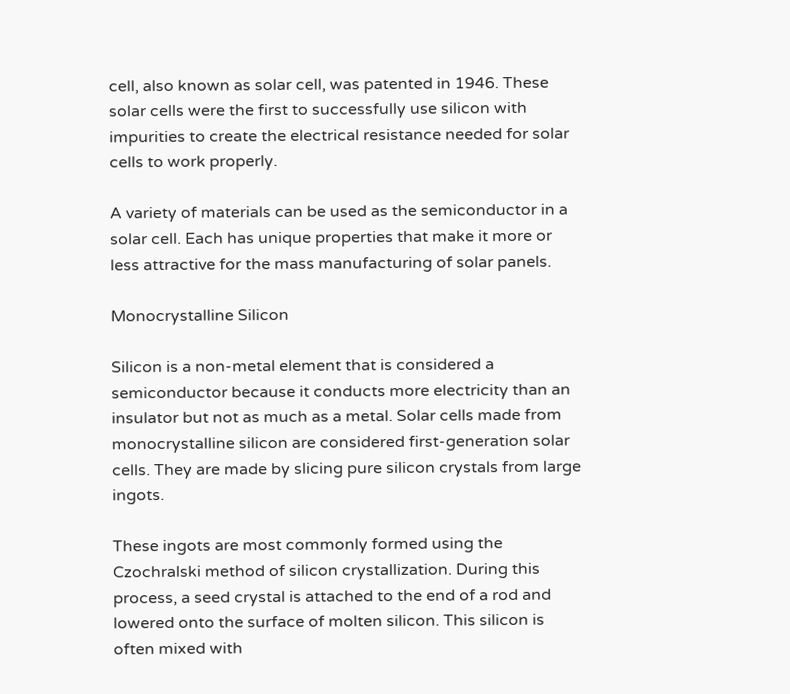cell, also known as solar cell, was patented in 1946. These solar cells were the first to successfully use silicon with impurities to create the electrical resistance needed for solar cells to work properly.

A variety of materials can be used as the semiconductor in a solar cell. Each has unique properties that make it more or less attractive for the mass manufacturing of solar panels.

Monocrystalline Silicon

Silicon is a non-metal element that is considered a semiconductor because it conducts more electricity than an insulator but not as much as a metal. Solar cells made from monocrystalline silicon are considered first-generation solar cells. They are made by slicing pure silicon crystals from large ingots.

These ingots are most commonly formed using the Czochralski method of silicon crystallization. During this process, a seed crystal is attached to the end of a rod and lowered onto the surface of molten silicon. This silicon is often mixed with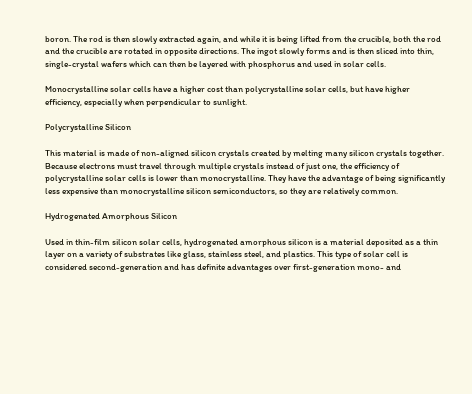boron. The rod is then slowly extracted again, and while it is being lifted from the crucible, both the rod and the crucible are rotated in opposite directions. The ingot slowly forms and is then sliced into thin, single-crystal wafers which can then be layered with phosphorus and used in solar cells.

Monocrystalline solar cells have a higher cost than polycrystalline solar cells, but have higher efficiency, especially when perpendicular to sunlight.

Polycrystalline Silicon

This material is made of non-aligned silicon crystals created by melting many silicon crystals together. Because electrons must travel through multiple crystals instead of just one, the efficiency of polycrystalline solar cells is lower than monocrystalline. They have the advantage of being significantly less expensive than monocrystalline silicon semiconductors, so they are relatively common.

Hydrogenated Amorphous Silicon

Used in thin-film silicon solar cells, hydrogenated amorphous silicon is a material deposited as a thin layer on a variety of substrates like glass, stainless steel, and plastics. This type of solar cell is considered second-generation and has definite advantages over first-generation mono- and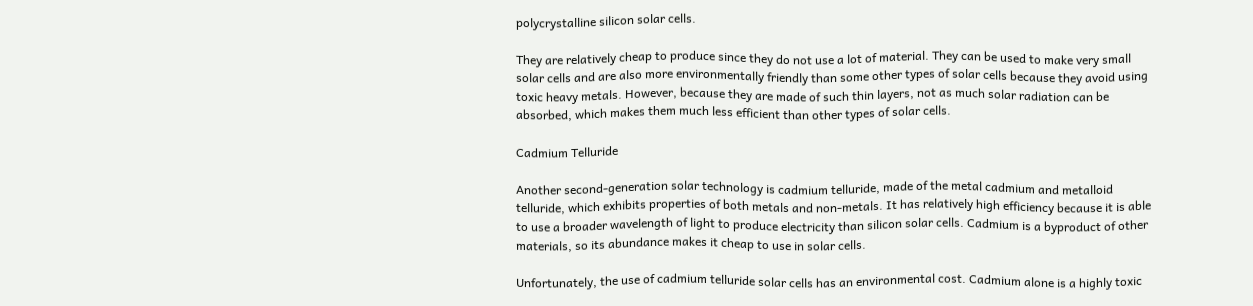polycrystalline silicon solar cells.

They are relatively cheap to produce since they do not use a lot of material. They can be used to make very small solar cells and are also more environmentally friendly than some other types of solar cells because they avoid using toxic heavy metals. However, because they are made of such thin layers, not as much solar radiation can be absorbed, which makes them much less efficient than other types of solar cells.

Cadmium Telluride

Another second-generation solar technology is cadmium telluride, made of the metal cadmium and metalloid telluride, which exhibits properties of both metals and non-metals. It has relatively high efficiency because it is able to use a broader wavelength of light to produce electricity than silicon solar cells. Cadmium is a byproduct of other materials, so its abundance makes it cheap to use in solar cells.

Unfortunately, the use of cadmium telluride solar cells has an environmental cost. Cadmium alone is a highly toxic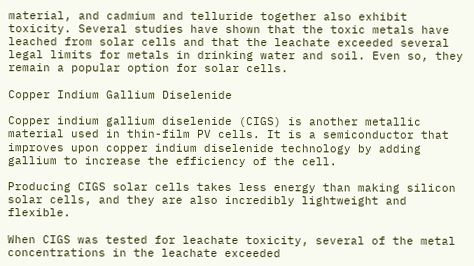material, and cadmium and telluride together also exhibit toxicity. Several studies have shown that the toxic metals have leached from solar cells and that the leachate exceeded several legal limits for metals in drinking water and soil. Even so, they remain a popular option for solar cells.

Copper Indium Gallium Diselenide

Copper indium gallium diselenide (CIGS) is another metallic material used in thin-film PV cells. It is a semiconductor that improves upon copper indium diselenide technology by adding gallium to increase the efficiency of the cell.

Producing CIGS solar cells takes less energy than making silicon solar cells, and they are also incredibly lightweight and flexible.

When CIGS was tested for leachate toxicity, several of the metal concentrations in the leachate exceeded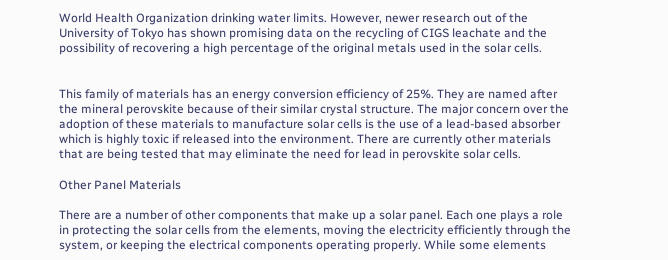World Health Organization drinking water limits. However, newer research out of the University of Tokyo has shown promising data on the recycling of CIGS leachate and the possibility of recovering a high percentage of the original metals used in the solar cells.


This family of materials has an energy conversion efficiency of 25%. They are named after the mineral perovskite because of their similar crystal structure. The major concern over the adoption of these materials to manufacture solar cells is the use of a lead-based absorber which is highly toxic if released into the environment. There are currently other materials that are being tested that may eliminate the need for lead in perovskite solar cells.

Other Panel Materials

There are a number of other components that make up a solar panel. Each one plays a role in protecting the solar cells from the elements, moving the electricity efficiently through the system, or keeping the electrical components operating properly. While some elements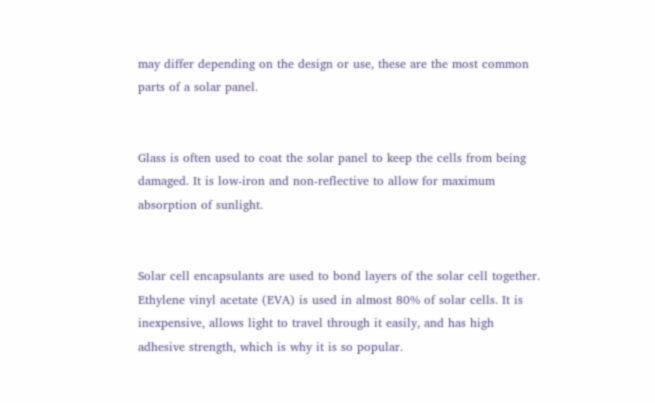may differ depending on the design or use, these are the most common parts of a solar panel.


Glass is often used to coat the solar panel to keep the cells from being damaged. It is low-iron and non-reflective to allow for maximum absorption of sunlight.


Solar cell encapsulants are used to bond layers of the solar cell together. Ethylene vinyl acetate (EVA) is used in almost 80% of solar cells. It is inexpensive, allows light to travel through it easily, and has high adhesive strength, which is why it is so popular.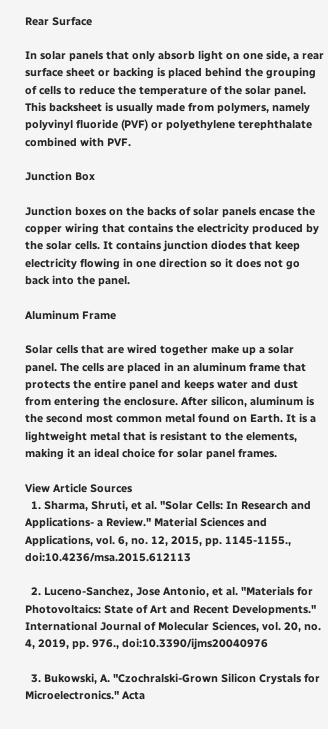Rear Surface

In solar panels that only absorb light on one side, a rear surface sheet or backing is placed behind the grouping of cells to reduce the temperature of the solar panel. This backsheet is usually made from polymers, namely polyvinyl fluoride (PVF) or polyethylene terephthalate combined with PVF.

Junction Box

Junction boxes on the backs of solar panels encase the copper wiring that contains the electricity produced by the solar cells. It contains junction diodes that keep electricity flowing in one direction so it does not go back into the panel.

Aluminum Frame

Solar cells that are wired together make up a solar panel. The cells are placed in an aluminum frame that protects the entire panel and keeps water and dust from entering the enclosure. After silicon, aluminum is the second most common metal found on Earth. It is a lightweight metal that is resistant to the elements, making it an ideal choice for solar panel frames.

View Article Sources
  1. Sharma, Shruti, et al. "Solar Cells: In Research and Applications- a Review." Material Sciences and Applications, vol. 6, no. 12, 2015, pp. 1145-1155., doi:10.4236/msa.2015.612113

  2. Luceno-Sanchez, Jose Antonio, et al. "Materials for Photovoltaics: State of Art and Recent Developments." International Journal of Molecular Sciences, vol. 20, no. 4, 2019, pp. 976., doi:10.3390/ijms20040976

  3. Bukowski, A. "Czochralski-Grown Silicon Crystals for Microelectronics." Acta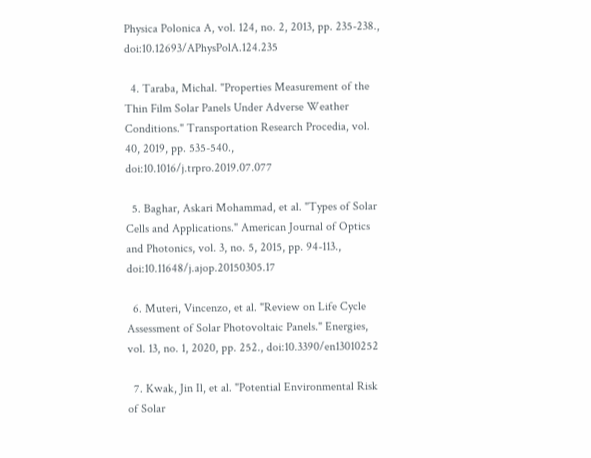Physica Polonica A, vol. 124, no. 2, 2013, pp. 235-238., doi:10.12693/APhysPolA.124.235

  4. Taraba, Michal. "Properties Measurement of the Thin Film Solar Panels Under Adverse Weather Conditions." Transportation Research Procedia, vol. 40, 2019, pp. 535-540., doi:10.1016/j.trpro.2019.07.077

  5. Baghar, Askari Mohammad, et al. "Types of Solar Cells and Applications." American Journal of Optics and Photonics, vol. 3, no. 5, 2015, pp. 94-113., doi:10.11648/j.ajop.20150305.17

  6. Muteri, Vincenzo, et al. "Review on Life Cycle Assessment of Solar Photovoltaic Panels." Energies, vol. 13, no. 1, 2020, pp. 252., doi:10.3390/en13010252

  7. Kwak, Jin Il, et al. "Potential Environmental Risk of Solar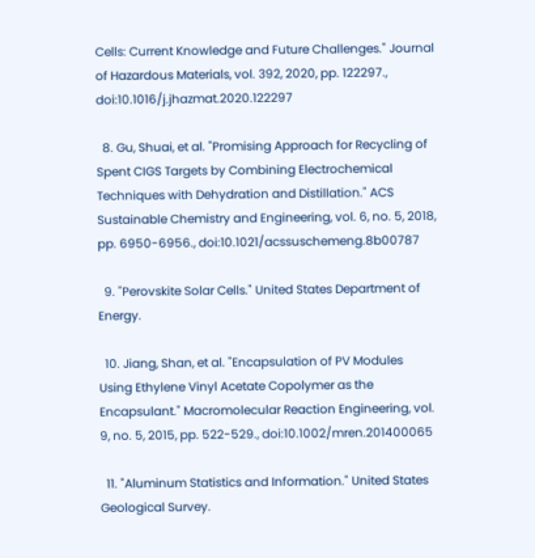Cells: Current Knowledge and Future Challenges." Journal of Hazardous Materials, vol. 392, 2020, pp. 122297., doi:10.1016/j.jhazmat.2020.122297

  8. Gu, Shuai, et al. "Promising Approach for Recycling of Spent CIGS Targets by Combining Electrochemical Techniques with Dehydration and Distillation." ACS Sustainable Chemistry and Engineering, vol. 6, no. 5, 2018, pp. 6950-6956., doi:10.1021/acssuschemeng.8b00787

  9. "Perovskite Solar Cells." United States Department of Energy.

  10. Jiang, Shan, et al. "Encapsulation of PV Modules Using Ethylene Vinyl Acetate Copolymer as the Encapsulant." Macromolecular Reaction Engineering, vol. 9, no. 5, 2015, pp. 522-529., doi:10.1002/mren.201400065

  11. "Aluminum Statistics and Information." United States Geological Survey.